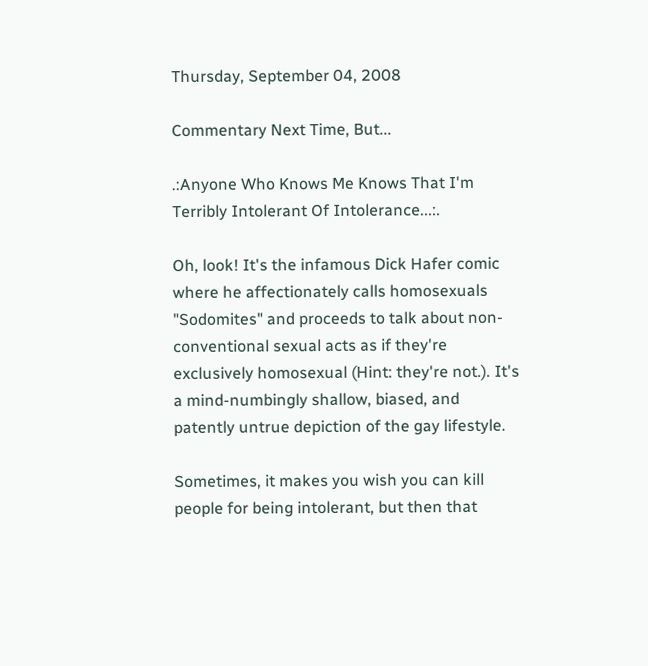Thursday, September 04, 2008

Commentary Next Time, But...

.:Anyone Who Knows Me Knows That I'm Terribly Intolerant Of Intolerance...:.

Oh, look! It's the infamous Dick Hafer comic where he affectionately calls homosexuals "Sodomites" and proceeds to talk about non-conventional sexual acts as if they're exclusively homosexual (Hint: they're not.). It's a mind-numbingly shallow, biased, and patently untrue depiction of the gay lifestyle.

Sometimes, it makes you wish you can kill people for being intolerant, but then that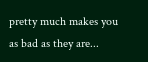pretty much makes you as bad as they are...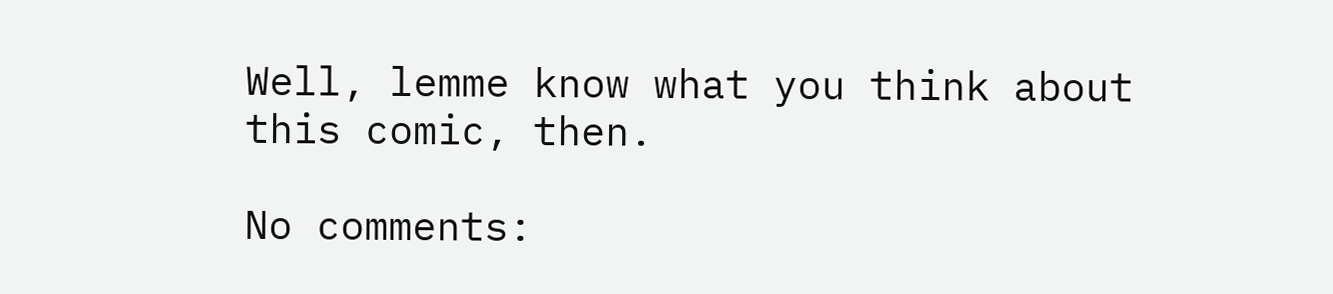Well, lemme know what you think about this comic, then.

No comments: